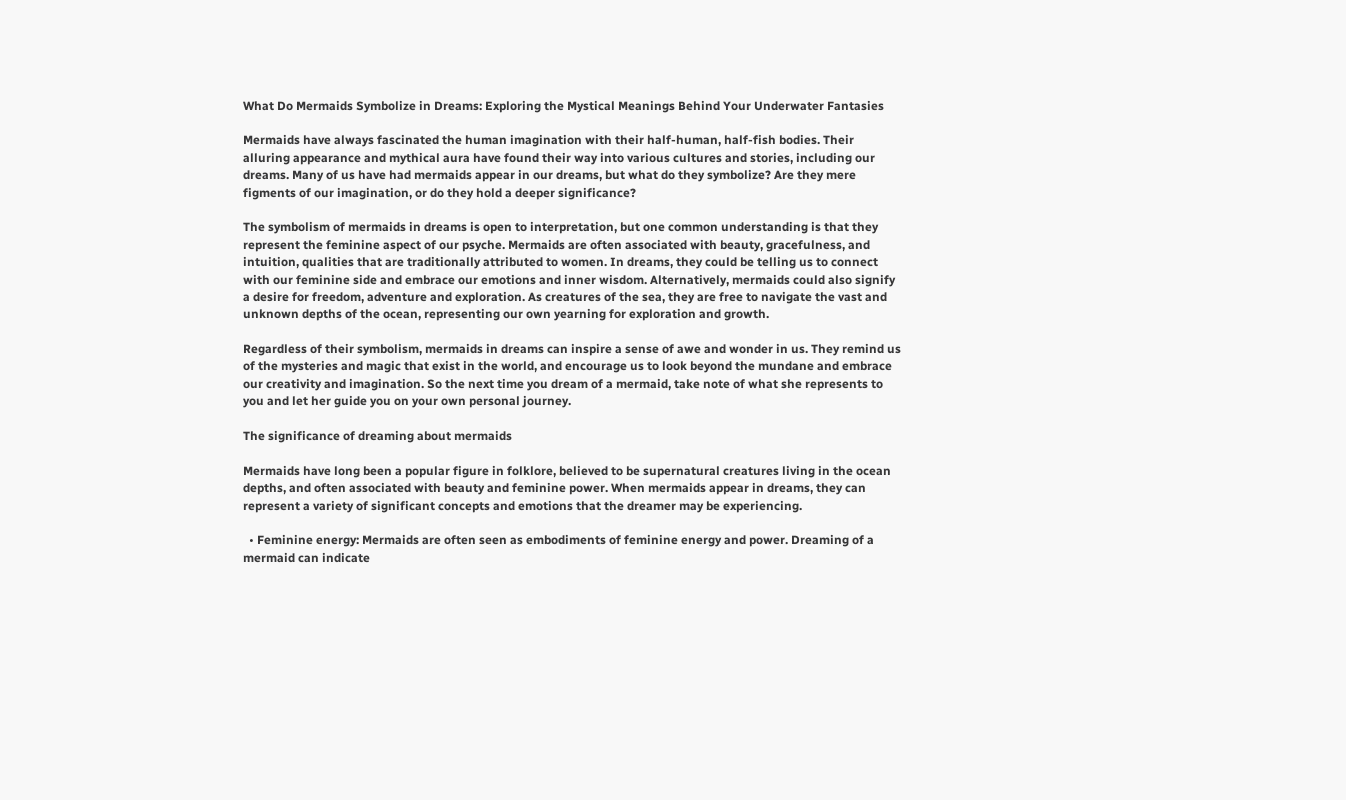What Do Mermaids Symbolize in Dreams: Exploring the Mystical Meanings Behind Your Underwater Fantasies

Mermaids have always fascinated the human imagination with their half-human, half-fish bodies. Their alluring appearance and mythical aura have found their way into various cultures and stories, including our dreams. Many of us have had mermaids appear in our dreams, but what do they symbolize? Are they mere figments of our imagination, or do they hold a deeper significance?

The symbolism of mermaids in dreams is open to interpretation, but one common understanding is that they represent the feminine aspect of our psyche. Mermaids are often associated with beauty, gracefulness, and intuition, qualities that are traditionally attributed to women. In dreams, they could be telling us to connect with our feminine side and embrace our emotions and inner wisdom. Alternatively, mermaids could also signify a desire for freedom, adventure and exploration. As creatures of the sea, they are free to navigate the vast and unknown depths of the ocean, representing our own yearning for exploration and growth.

Regardless of their symbolism, mermaids in dreams can inspire a sense of awe and wonder in us. They remind us of the mysteries and magic that exist in the world, and encourage us to look beyond the mundane and embrace our creativity and imagination. So the next time you dream of a mermaid, take note of what she represents to you and let her guide you on your own personal journey.

The significance of dreaming about mermaids

Mermaids have long been a popular figure in folklore, believed to be supernatural creatures living in the ocean depths, and often associated with beauty and feminine power. When mermaids appear in dreams, they can represent a variety of significant concepts and emotions that the dreamer may be experiencing.

  • Feminine energy: Mermaids are often seen as embodiments of feminine energy and power. Dreaming of a mermaid can indicate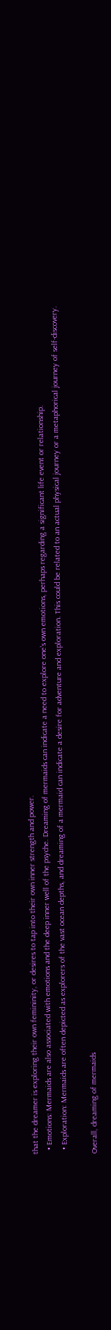that the dreamer is exploring their own femininity, or desires to tap into their own inner strength and power.
  • Emotions: Mermaids are also associated with emotions and the deep inner well of the psyche. Dreaming of mermaids can indicate a need to explore one’s own emotions, perhaps regarding a significant life event or relationship.
  • Exploration: Mermaids are often depicted as explorers of the vast ocean depths, and dreaming of a mermaid can indicate a desire for adventure and exploration. This could be related to an actual physical journey or a metaphorical journey of self-discovery.

Overall, dreaming of mermaids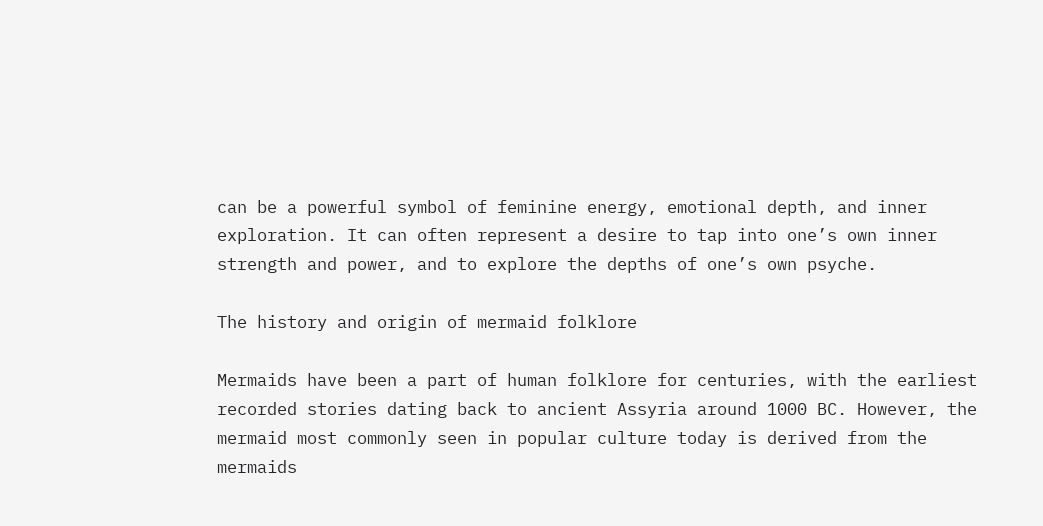can be a powerful symbol of feminine energy, emotional depth, and inner exploration. It can often represent a desire to tap into one’s own inner strength and power, and to explore the depths of one’s own psyche.

The history and origin of mermaid folklore

Mermaids have been a part of human folklore for centuries, with the earliest recorded stories dating back to ancient Assyria around 1000 BC. However, the mermaid most commonly seen in popular culture today is derived from the mermaids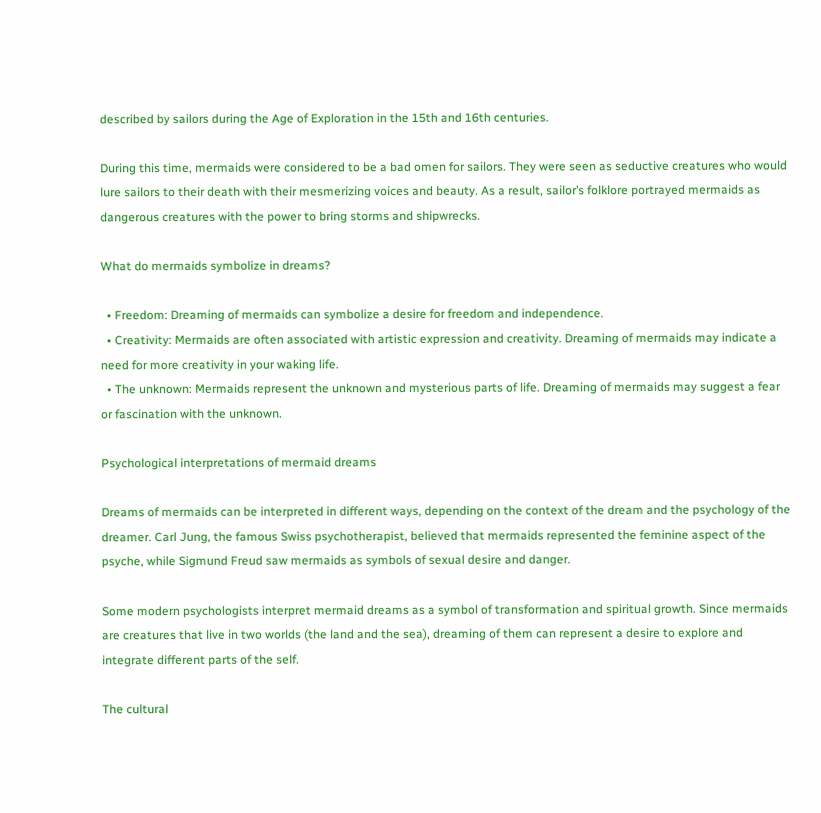described by sailors during the Age of Exploration in the 15th and 16th centuries.

During this time, mermaids were considered to be a bad omen for sailors. They were seen as seductive creatures who would lure sailors to their death with their mesmerizing voices and beauty. As a result, sailor’s folklore portrayed mermaids as dangerous creatures with the power to bring storms and shipwrecks.

What do mermaids symbolize in dreams?

  • Freedom: Dreaming of mermaids can symbolize a desire for freedom and independence.
  • Creativity: Mermaids are often associated with artistic expression and creativity. Dreaming of mermaids may indicate a need for more creativity in your waking life.
  • The unknown: Mermaids represent the unknown and mysterious parts of life. Dreaming of mermaids may suggest a fear or fascination with the unknown.

Psychological interpretations of mermaid dreams

Dreams of mermaids can be interpreted in different ways, depending on the context of the dream and the psychology of the dreamer. Carl Jung, the famous Swiss psychotherapist, believed that mermaids represented the feminine aspect of the psyche, while Sigmund Freud saw mermaids as symbols of sexual desire and danger.

Some modern psychologists interpret mermaid dreams as a symbol of transformation and spiritual growth. Since mermaids are creatures that live in two worlds (the land and the sea), dreaming of them can represent a desire to explore and integrate different parts of the self.

The cultural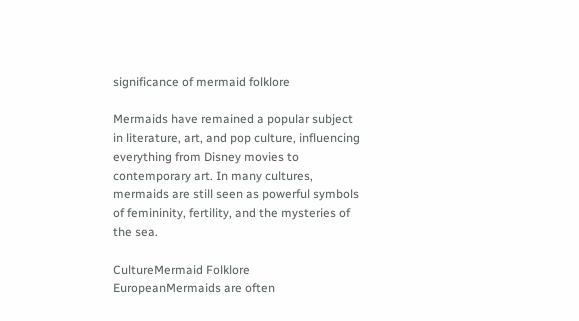significance of mermaid folklore

Mermaids have remained a popular subject in literature, art, and pop culture, influencing everything from Disney movies to contemporary art. In many cultures, mermaids are still seen as powerful symbols of femininity, fertility, and the mysteries of the sea.

CultureMermaid Folklore
EuropeanMermaids are often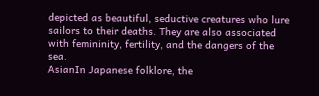depicted as beautiful, seductive creatures who lure sailors to their deaths. They are also associated with femininity, fertility, and the dangers of the sea.
AsianIn Japanese folklore, the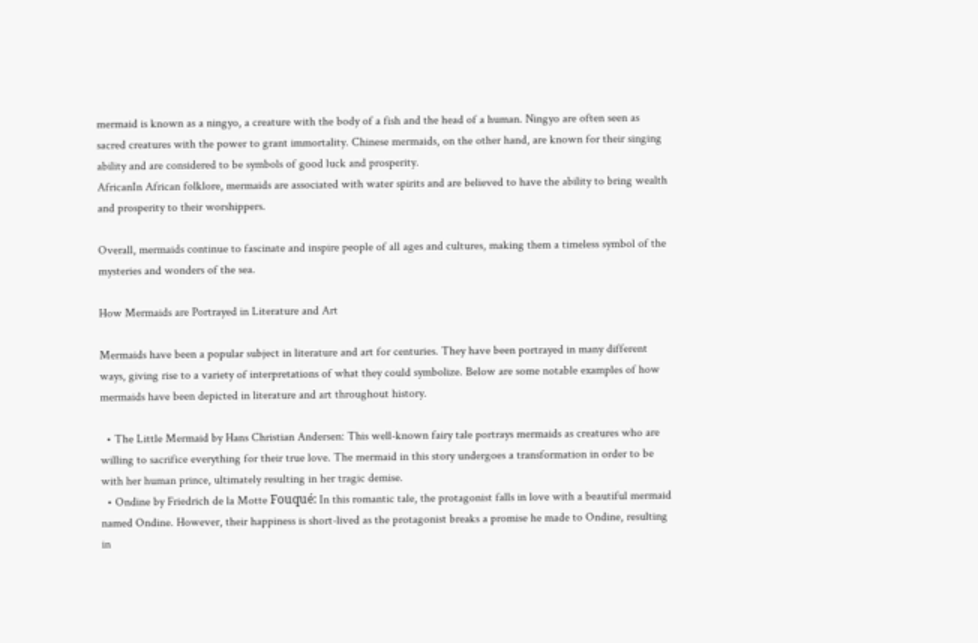mermaid is known as a ningyo, a creature with the body of a fish and the head of a human. Ningyo are often seen as sacred creatures with the power to grant immortality. Chinese mermaids, on the other hand, are known for their singing ability and are considered to be symbols of good luck and prosperity.
AfricanIn African folklore, mermaids are associated with water spirits and are believed to have the ability to bring wealth and prosperity to their worshippers.

Overall, mermaids continue to fascinate and inspire people of all ages and cultures, making them a timeless symbol of the mysteries and wonders of the sea.

How Mermaids are Portrayed in Literature and Art

Mermaids have been a popular subject in literature and art for centuries. They have been portrayed in many different ways, giving rise to a variety of interpretations of what they could symbolize. Below are some notable examples of how mermaids have been depicted in literature and art throughout history.

  • The Little Mermaid by Hans Christian Andersen: This well-known fairy tale portrays mermaids as creatures who are willing to sacrifice everything for their true love. The mermaid in this story undergoes a transformation in order to be with her human prince, ultimately resulting in her tragic demise.
  • Ondine by Friedrich de la Motte Fouqué: In this romantic tale, the protagonist falls in love with a beautiful mermaid named Ondine. However, their happiness is short-lived as the protagonist breaks a promise he made to Ondine, resulting in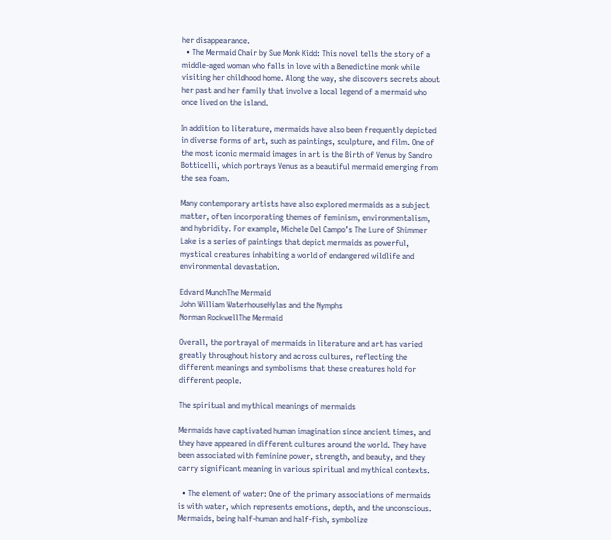her disappearance.
  • The Mermaid Chair by Sue Monk Kidd: This novel tells the story of a middle-aged woman who falls in love with a Benedictine monk while visiting her childhood home. Along the way, she discovers secrets about her past and her family that involve a local legend of a mermaid who once lived on the island.

In addition to literature, mermaids have also been frequently depicted in diverse forms of art, such as paintings, sculpture, and film. One of the most iconic mermaid images in art is the Birth of Venus by Sandro Botticelli, which portrays Venus as a beautiful mermaid emerging from the sea foam.

Many contemporary artists have also explored mermaids as a subject matter, often incorporating themes of feminism, environmentalism, and hybridity. For example, Michele Del Campo’s The Lure of Shimmer Lake is a series of paintings that depict mermaids as powerful, mystical creatures inhabiting a world of endangered wildlife and environmental devastation.

Edvard MunchThe Mermaid
John William WaterhouseHylas and the Nymphs
Norman RockwellThe Mermaid

Overall, the portrayal of mermaids in literature and art has varied greatly throughout history and across cultures, reflecting the different meanings and symbolisms that these creatures hold for different people.

The spiritual and mythical meanings of mermaids

Mermaids have captivated human imagination since ancient times, and they have appeared in different cultures around the world. They have been associated with feminine power, strength, and beauty, and they carry significant meaning in various spiritual and mythical contexts.

  • The element of water: One of the primary associations of mermaids is with water, which represents emotions, depth, and the unconscious. Mermaids, being half-human and half-fish, symbolize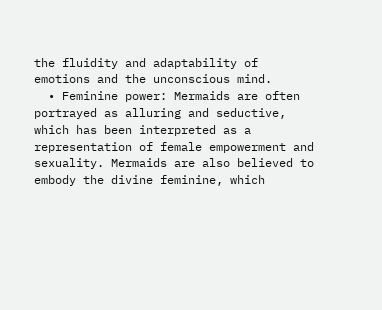the fluidity and adaptability of emotions and the unconscious mind.
  • Feminine power: Mermaids are often portrayed as alluring and seductive, which has been interpreted as a representation of female empowerment and sexuality. Mermaids are also believed to embody the divine feminine, which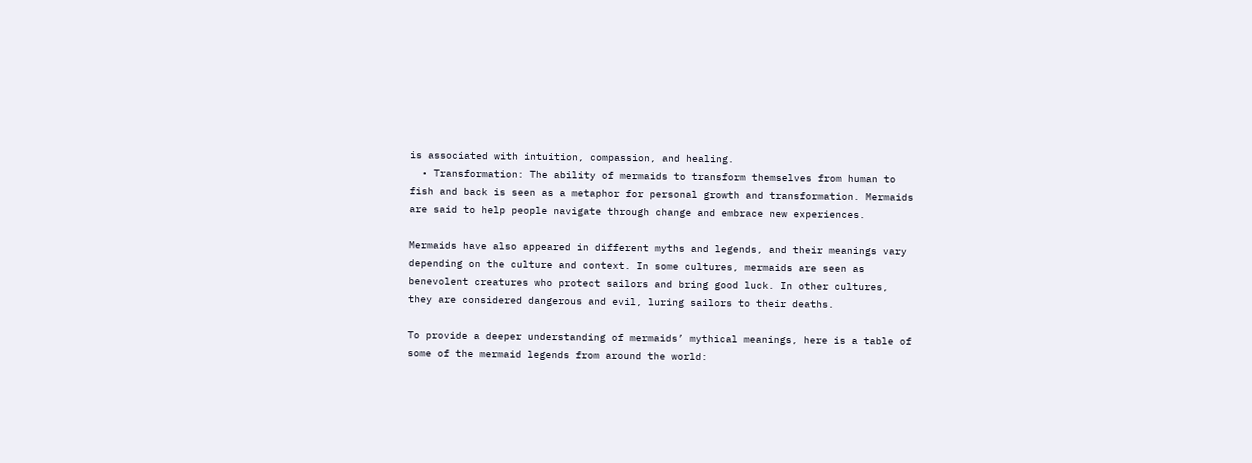is associated with intuition, compassion, and healing.
  • Transformation: The ability of mermaids to transform themselves from human to fish and back is seen as a metaphor for personal growth and transformation. Mermaids are said to help people navigate through change and embrace new experiences.

Mermaids have also appeared in different myths and legends, and their meanings vary depending on the culture and context. In some cultures, mermaids are seen as benevolent creatures who protect sailors and bring good luck. In other cultures, they are considered dangerous and evil, luring sailors to their deaths.

To provide a deeper understanding of mermaids’ mythical meanings, here is a table of some of the mermaid legends from around the world: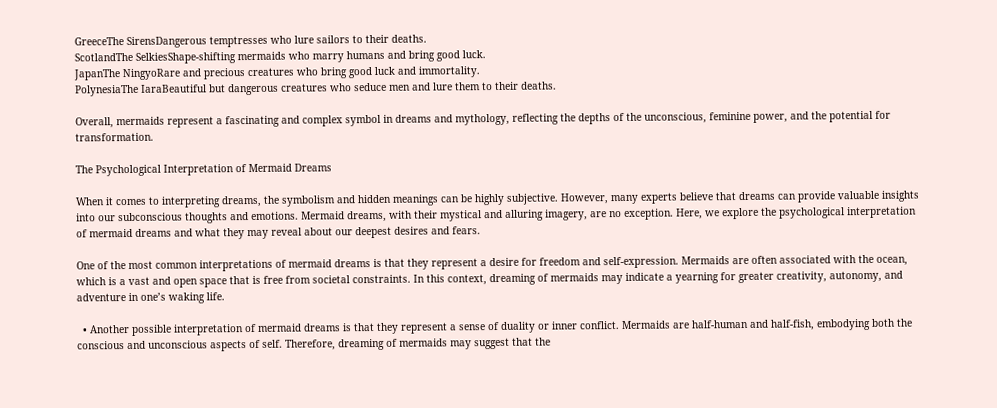GreeceThe SirensDangerous temptresses who lure sailors to their deaths.
ScotlandThe SelkiesShape-shifting mermaids who marry humans and bring good luck.
JapanThe NingyoRare and precious creatures who bring good luck and immortality.
PolynesiaThe IaraBeautiful but dangerous creatures who seduce men and lure them to their deaths.

Overall, mermaids represent a fascinating and complex symbol in dreams and mythology, reflecting the depths of the unconscious, feminine power, and the potential for transformation.

The Psychological Interpretation of Mermaid Dreams

When it comes to interpreting dreams, the symbolism and hidden meanings can be highly subjective. However, many experts believe that dreams can provide valuable insights into our subconscious thoughts and emotions. Mermaid dreams, with their mystical and alluring imagery, are no exception. Here, we explore the psychological interpretation of mermaid dreams and what they may reveal about our deepest desires and fears.

One of the most common interpretations of mermaid dreams is that they represent a desire for freedom and self-expression. Mermaids are often associated with the ocean, which is a vast and open space that is free from societal constraints. In this context, dreaming of mermaids may indicate a yearning for greater creativity, autonomy, and adventure in one’s waking life.

  • Another possible interpretation of mermaid dreams is that they represent a sense of duality or inner conflict. Mermaids are half-human and half-fish, embodying both the conscious and unconscious aspects of self. Therefore, dreaming of mermaids may suggest that the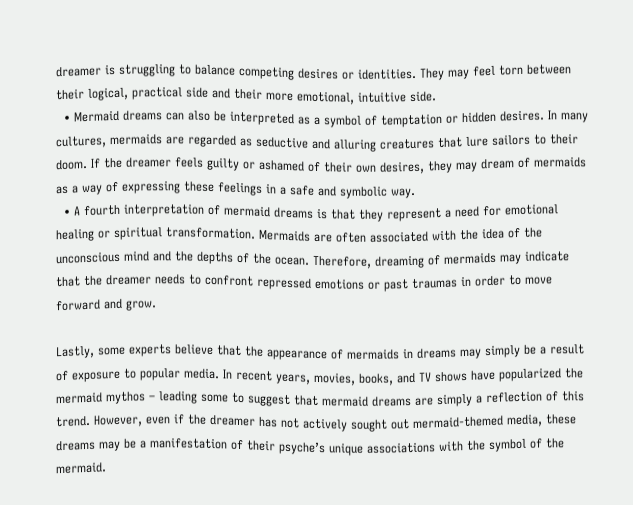dreamer is struggling to balance competing desires or identities. They may feel torn between their logical, practical side and their more emotional, intuitive side.
  • Mermaid dreams can also be interpreted as a symbol of temptation or hidden desires. In many cultures, mermaids are regarded as seductive and alluring creatures that lure sailors to their doom. If the dreamer feels guilty or ashamed of their own desires, they may dream of mermaids as a way of expressing these feelings in a safe and symbolic way.
  • A fourth interpretation of mermaid dreams is that they represent a need for emotional healing or spiritual transformation. Mermaids are often associated with the idea of the unconscious mind and the depths of the ocean. Therefore, dreaming of mermaids may indicate that the dreamer needs to confront repressed emotions or past traumas in order to move forward and grow.

Lastly, some experts believe that the appearance of mermaids in dreams may simply be a result of exposure to popular media. In recent years, movies, books, and TV shows have popularized the mermaid mythos – leading some to suggest that mermaid dreams are simply a reflection of this trend. However, even if the dreamer has not actively sought out mermaid-themed media, these dreams may be a manifestation of their psyche’s unique associations with the symbol of the mermaid.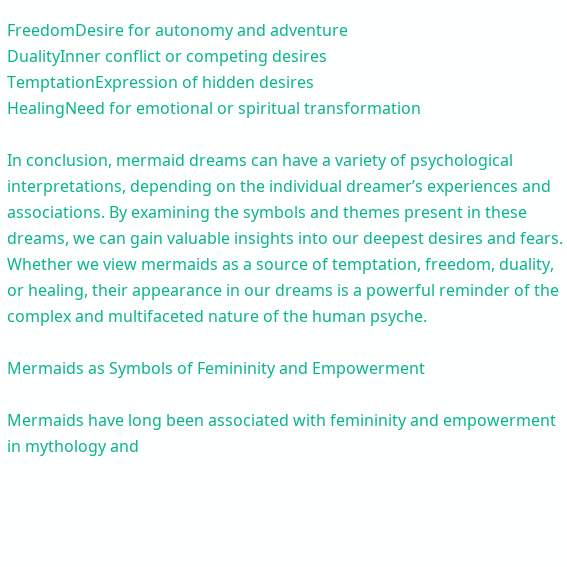FreedomDesire for autonomy and adventure
DualityInner conflict or competing desires
TemptationExpression of hidden desires
HealingNeed for emotional or spiritual transformation

In conclusion, mermaid dreams can have a variety of psychological interpretations, depending on the individual dreamer’s experiences and associations. By examining the symbols and themes present in these dreams, we can gain valuable insights into our deepest desires and fears. Whether we view mermaids as a source of temptation, freedom, duality, or healing, their appearance in our dreams is a powerful reminder of the complex and multifaceted nature of the human psyche.

Mermaids as Symbols of Femininity and Empowerment

Mermaids have long been associated with femininity and empowerment in mythology and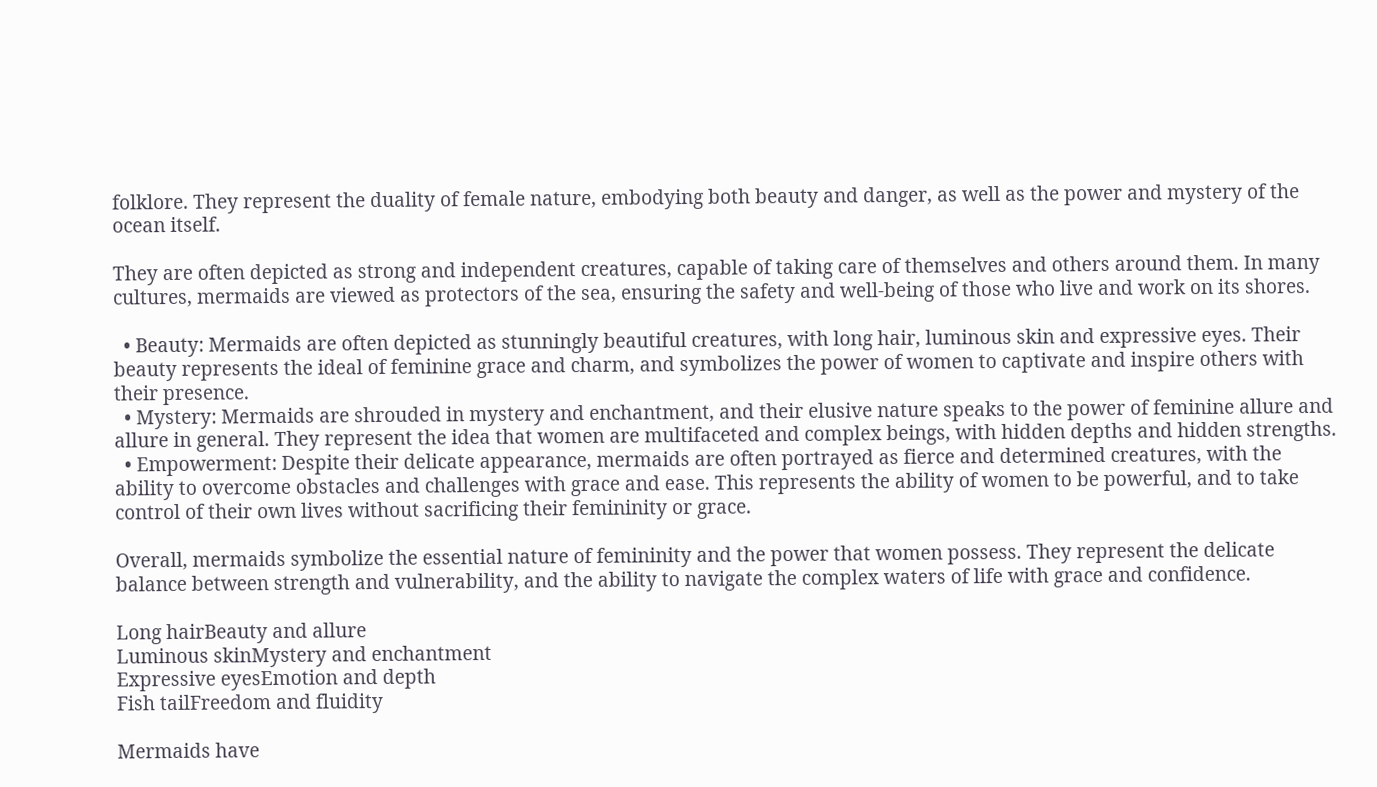folklore. They represent the duality of female nature, embodying both beauty and danger, as well as the power and mystery of the ocean itself.

They are often depicted as strong and independent creatures, capable of taking care of themselves and others around them. In many cultures, mermaids are viewed as protectors of the sea, ensuring the safety and well-being of those who live and work on its shores.

  • Beauty: Mermaids are often depicted as stunningly beautiful creatures, with long hair, luminous skin and expressive eyes. Their beauty represents the ideal of feminine grace and charm, and symbolizes the power of women to captivate and inspire others with their presence.
  • Mystery: Mermaids are shrouded in mystery and enchantment, and their elusive nature speaks to the power of feminine allure and allure in general. They represent the idea that women are multifaceted and complex beings, with hidden depths and hidden strengths.
  • Empowerment: Despite their delicate appearance, mermaids are often portrayed as fierce and determined creatures, with the ability to overcome obstacles and challenges with grace and ease. This represents the ability of women to be powerful, and to take control of their own lives without sacrificing their femininity or grace.

Overall, mermaids symbolize the essential nature of femininity and the power that women possess. They represent the delicate balance between strength and vulnerability, and the ability to navigate the complex waters of life with grace and confidence.

Long hairBeauty and allure
Luminous skinMystery and enchantment
Expressive eyesEmotion and depth
Fish tailFreedom and fluidity

Mermaids have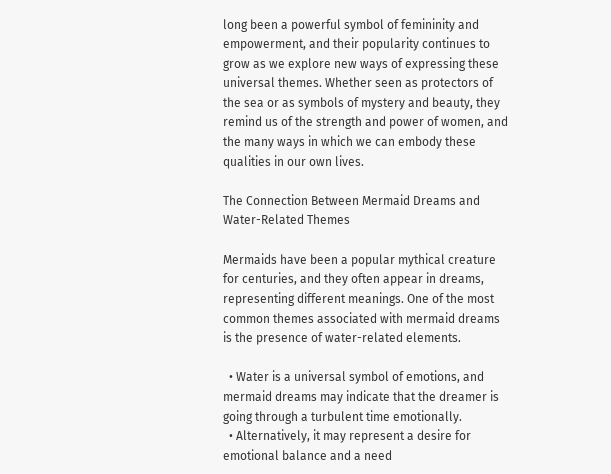long been a powerful symbol of femininity and empowerment, and their popularity continues to grow as we explore new ways of expressing these universal themes. Whether seen as protectors of the sea or as symbols of mystery and beauty, they remind us of the strength and power of women, and the many ways in which we can embody these qualities in our own lives.

The Connection Between Mermaid Dreams and Water-Related Themes

Mermaids have been a popular mythical creature for centuries, and they often appear in dreams, representing different meanings. One of the most common themes associated with mermaid dreams is the presence of water-related elements.

  • Water is a universal symbol of emotions, and mermaid dreams may indicate that the dreamer is going through a turbulent time emotionally.
  • Alternatively, it may represent a desire for emotional balance and a need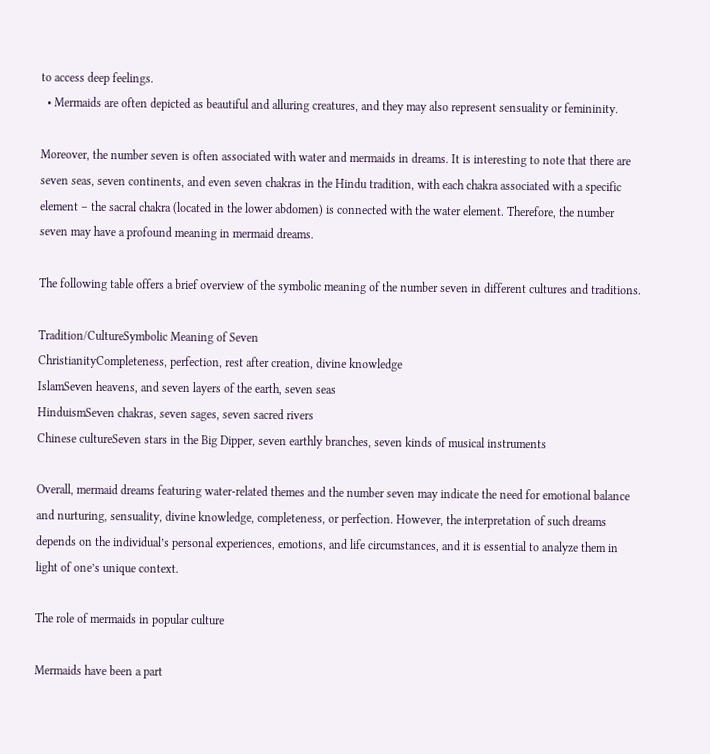to access deep feelings.
  • Mermaids are often depicted as beautiful and alluring creatures, and they may also represent sensuality or femininity.

Moreover, the number seven is often associated with water and mermaids in dreams. It is interesting to note that there are seven seas, seven continents, and even seven chakras in the Hindu tradition, with each chakra associated with a specific element – the sacral chakra (located in the lower abdomen) is connected with the water element. Therefore, the number seven may have a profound meaning in mermaid dreams.

The following table offers a brief overview of the symbolic meaning of the number seven in different cultures and traditions.

Tradition/CultureSymbolic Meaning of Seven
ChristianityCompleteness, perfection, rest after creation, divine knowledge
IslamSeven heavens, and seven layers of the earth, seven seas
HinduismSeven chakras, seven sages, seven sacred rivers
Chinese cultureSeven stars in the Big Dipper, seven earthly branches, seven kinds of musical instruments

Overall, mermaid dreams featuring water-related themes and the number seven may indicate the need for emotional balance and nurturing, sensuality, divine knowledge, completeness, or perfection. However, the interpretation of such dreams depends on the individual’s personal experiences, emotions, and life circumstances, and it is essential to analyze them in light of one’s unique context.

The role of mermaids in popular culture

Mermaids have been a part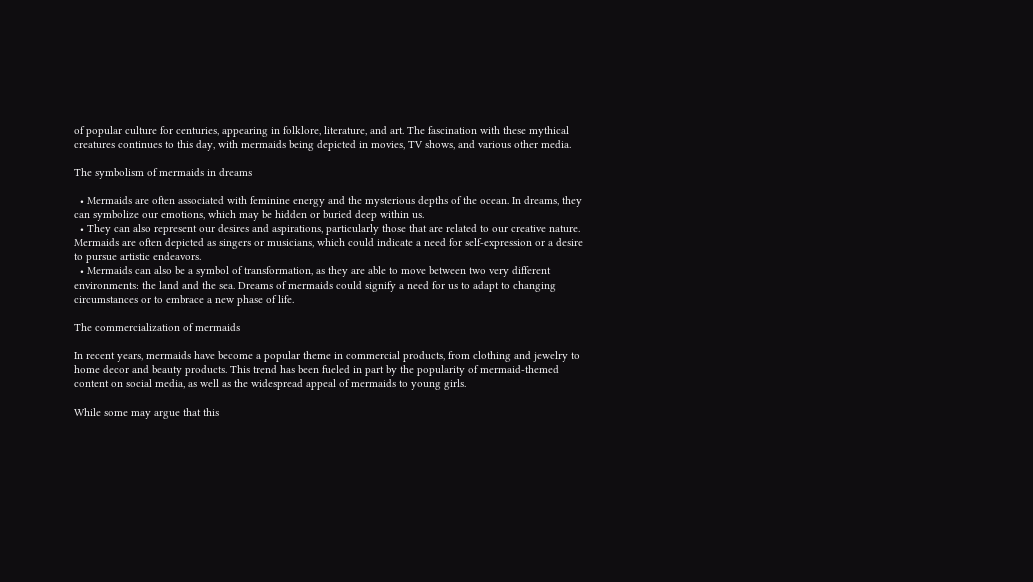of popular culture for centuries, appearing in folklore, literature, and art. The fascination with these mythical creatures continues to this day, with mermaids being depicted in movies, TV shows, and various other media.

The symbolism of mermaids in dreams

  • Mermaids are often associated with feminine energy and the mysterious depths of the ocean. In dreams, they can symbolize our emotions, which may be hidden or buried deep within us.
  • They can also represent our desires and aspirations, particularly those that are related to our creative nature. Mermaids are often depicted as singers or musicians, which could indicate a need for self-expression or a desire to pursue artistic endeavors.
  • Mermaids can also be a symbol of transformation, as they are able to move between two very different environments: the land and the sea. Dreams of mermaids could signify a need for us to adapt to changing circumstances or to embrace a new phase of life.

The commercialization of mermaids

In recent years, mermaids have become a popular theme in commercial products, from clothing and jewelry to home decor and beauty products. This trend has been fueled in part by the popularity of mermaid-themed content on social media, as well as the widespread appeal of mermaids to young girls.

While some may argue that this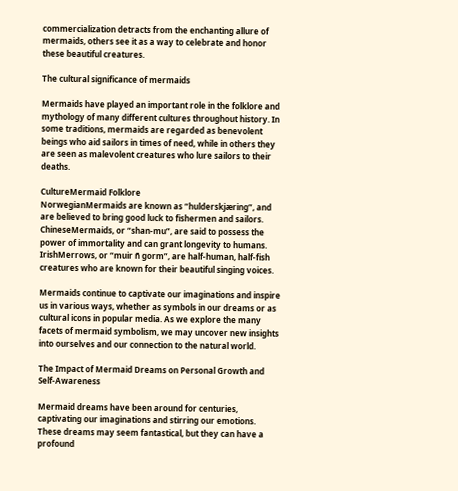commercialization detracts from the enchanting allure of mermaids, others see it as a way to celebrate and honor these beautiful creatures.

The cultural significance of mermaids

Mermaids have played an important role in the folklore and mythology of many different cultures throughout history. In some traditions, mermaids are regarded as benevolent beings who aid sailors in times of need, while in others they are seen as malevolent creatures who lure sailors to their deaths.

CultureMermaid Folklore
NorwegianMermaids are known as “hulderskjæring”, and are believed to bring good luck to fishermen and sailors.
ChineseMermaids, or “shan-mu”, are said to possess the power of immortality and can grant longevity to humans.
IrishMerrows, or “muir ñ gorm”, are half-human, half-fish creatures who are known for their beautiful singing voices.

Mermaids continue to captivate our imaginations and inspire us in various ways, whether as symbols in our dreams or as cultural icons in popular media. As we explore the many facets of mermaid symbolism, we may uncover new insights into ourselves and our connection to the natural world.

The Impact of Mermaid Dreams on Personal Growth and Self-Awareness

Mermaid dreams have been around for centuries, captivating our imaginations and stirring our emotions. These dreams may seem fantastical, but they can have a profound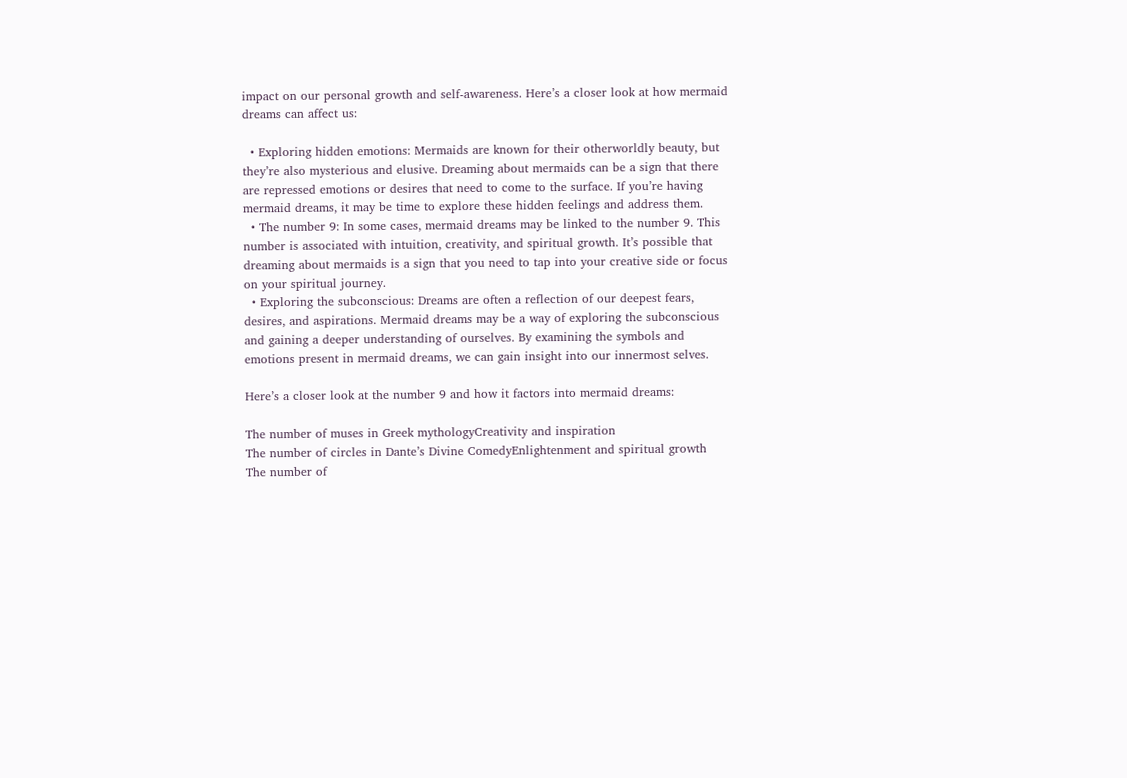impact on our personal growth and self-awareness. Here’s a closer look at how mermaid dreams can affect us:

  • Exploring hidden emotions: Mermaids are known for their otherworldly beauty, but they’re also mysterious and elusive. Dreaming about mermaids can be a sign that there are repressed emotions or desires that need to come to the surface. If you’re having mermaid dreams, it may be time to explore these hidden feelings and address them.
  • The number 9: In some cases, mermaid dreams may be linked to the number 9. This number is associated with intuition, creativity, and spiritual growth. It’s possible that dreaming about mermaids is a sign that you need to tap into your creative side or focus on your spiritual journey.
  • Exploring the subconscious: Dreams are often a reflection of our deepest fears, desires, and aspirations. Mermaid dreams may be a way of exploring the subconscious and gaining a deeper understanding of ourselves. By examining the symbols and emotions present in mermaid dreams, we can gain insight into our innermost selves.

Here’s a closer look at the number 9 and how it factors into mermaid dreams:

The number of muses in Greek mythologyCreativity and inspiration
The number of circles in Dante’s Divine ComedyEnlightenment and spiritual growth
The number of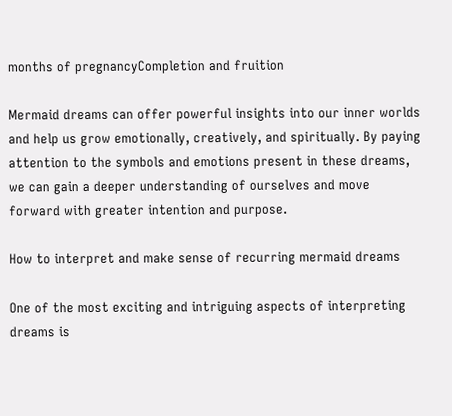months of pregnancyCompletion and fruition

Mermaid dreams can offer powerful insights into our inner worlds and help us grow emotionally, creatively, and spiritually. By paying attention to the symbols and emotions present in these dreams, we can gain a deeper understanding of ourselves and move forward with greater intention and purpose.

How to interpret and make sense of recurring mermaid dreams

One of the most exciting and intriguing aspects of interpreting dreams is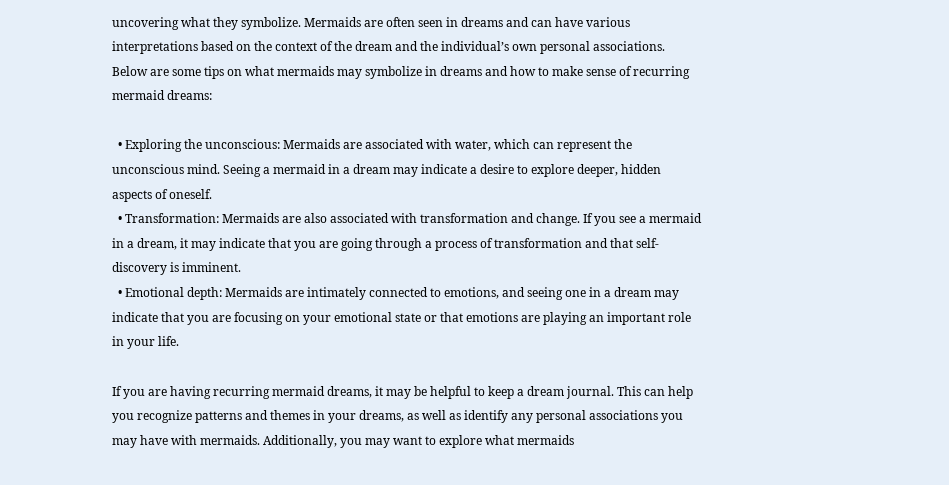uncovering what they symbolize. Mermaids are often seen in dreams and can have various interpretations based on the context of the dream and the individual’s own personal associations. Below are some tips on what mermaids may symbolize in dreams and how to make sense of recurring mermaid dreams:

  • Exploring the unconscious: Mermaids are associated with water, which can represent the unconscious mind. Seeing a mermaid in a dream may indicate a desire to explore deeper, hidden aspects of oneself.
  • Transformation: Mermaids are also associated with transformation and change. If you see a mermaid in a dream, it may indicate that you are going through a process of transformation and that self-discovery is imminent.
  • Emotional depth: Mermaids are intimately connected to emotions, and seeing one in a dream may indicate that you are focusing on your emotional state or that emotions are playing an important role in your life.

If you are having recurring mermaid dreams, it may be helpful to keep a dream journal. This can help you recognize patterns and themes in your dreams, as well as identify any personal associations you may have with mermaids. Additionally, you may want to explore what mermaids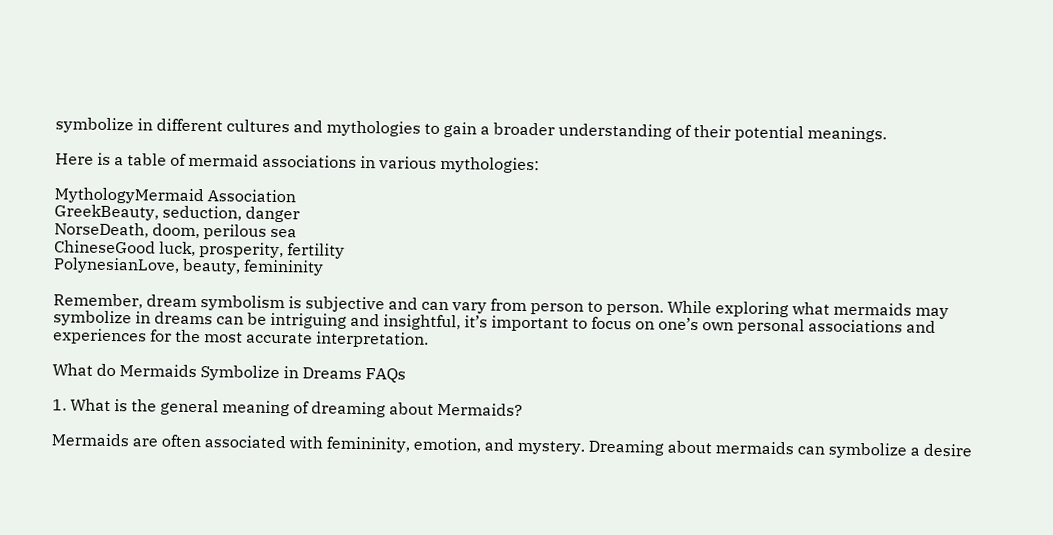symbolize in different cultures and mythologies to gain a broader understanding of their potential meanings.

Here is a table of mermaid associations in various mythologies:

MythologyMermaid Association
GreekBeauty, seduction, danger
NorseDeath, doom, perilous sea
ChineseGood luck, prosperity, fertility
PolynesianLove, beauty, femininity

Remember, dream symbolism is subjective and can vary from person to person. While exploring what mermaids may symbolize in dreams can be intriguing and insightful, it’s important to focus on one’s own personal associations and experiences for the most accurate interpretation.

What do Mermaids Symbolize in Dreams FAQs

1. What is the general meaning of dreaming about Mermaids?

Mermaids are often associated with femininity, emotion, and mystery. Dreaming about mermaids can symbolize a desire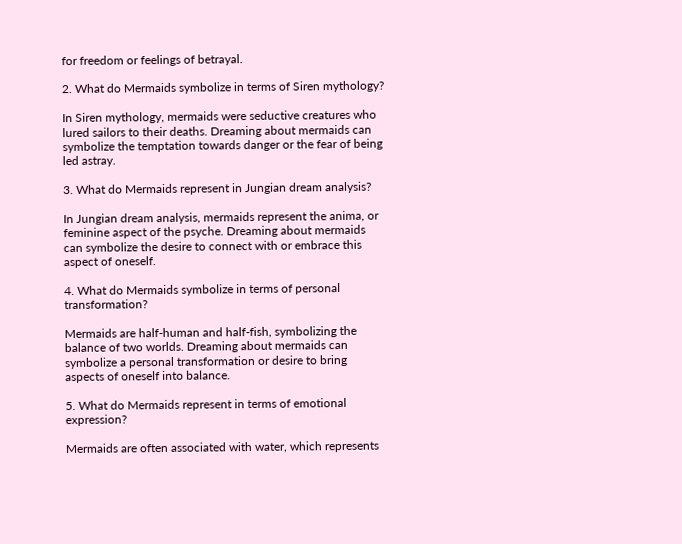for freedom or feelings of betrayal.

2. What do Mermaids symbolize in terms of Siren mythology?

In Siren mythology, mermaids were seductive creatures who lured sailors to their deaths. Dreaming about mermaids can symbolize the temptation towards danger or the fear of being led astray.

3. What do Mermaids represent in Jungian dream analysis?

In Jungian dream analysis, mermaids represent the anima, or feminine aspect of the psyche. Dreaming about mermaids can symbolize the desire to connect with or embrace this aspect of oneself.

4. What do Mermaids symbolize in terms of personal transformation?

Mermaids are half-human and half-fish, symbolizing the balance of two worlds. Dreaming about mermaids can symbolize a personal transformation or desire to bring aspects of oneself into balance.

5. What do Mermaids represent in terms of emotional expression?

Mermaids are often associated with water, which represents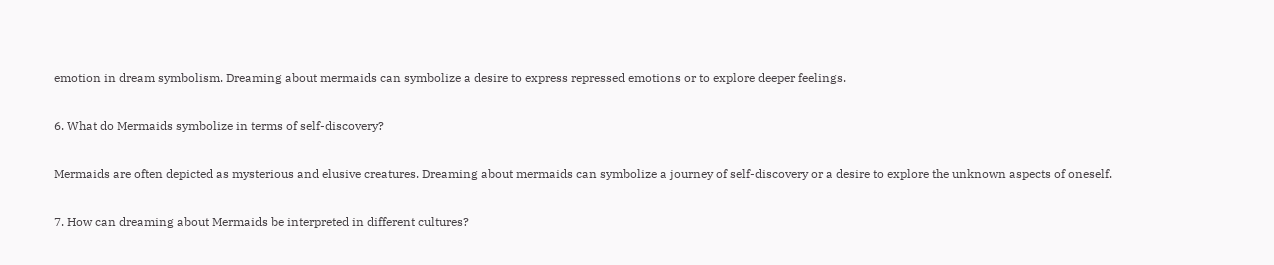emotion in dream symbolism. Dreaming about mermaids can symbolize a desire to express repressed emotions or to explore deeper feelings.

6. What do Mermaids symbolize in terms of self-discovery?

Mermaids are often depicted as mysterious and elusive creatures. Dreaming about mermaids can symbolize a journey of self-discovery or a desire to explore the unknown aspects of oneself.

7. How can dreaming about Mermaids be interpreted in different cultures?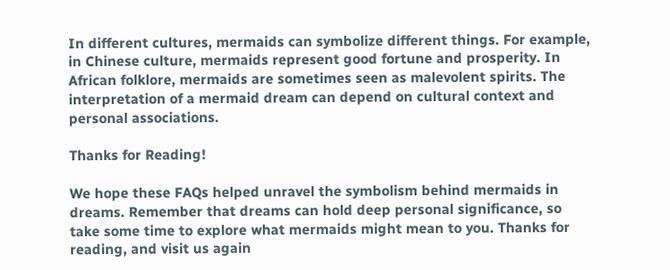In different cultures, mermaids can symbolize different things. For example, in Chinese culture, mermaids represent good fortune and prosperity. In African folklore, mermaids are sometimes seen as malevolent spirits. The interpretation of a mermaid dream can depend on cultural context and personal associations.

Thanks for Reading!

We hope these FAQs helped unravel the symbolism behind mermaids in dreams. Remember that dreams can hold deep personal significance, so take some time to explore what mermaids might mean to you. Thanks for reading, and visit us again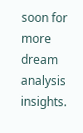soon for more dream analysis insights.